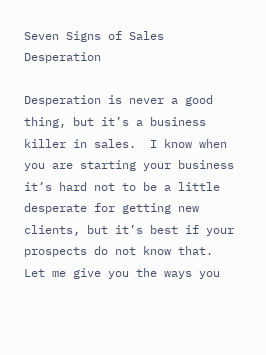Seven Signs of Sales Desperation

Desperation is never a good thing, but it’s a business killer in sales.  I know when you are starting your business it’s hard not to be a little desperate for getting new clients, but it’s best if your prospects do not know that.  Let me give you the ways you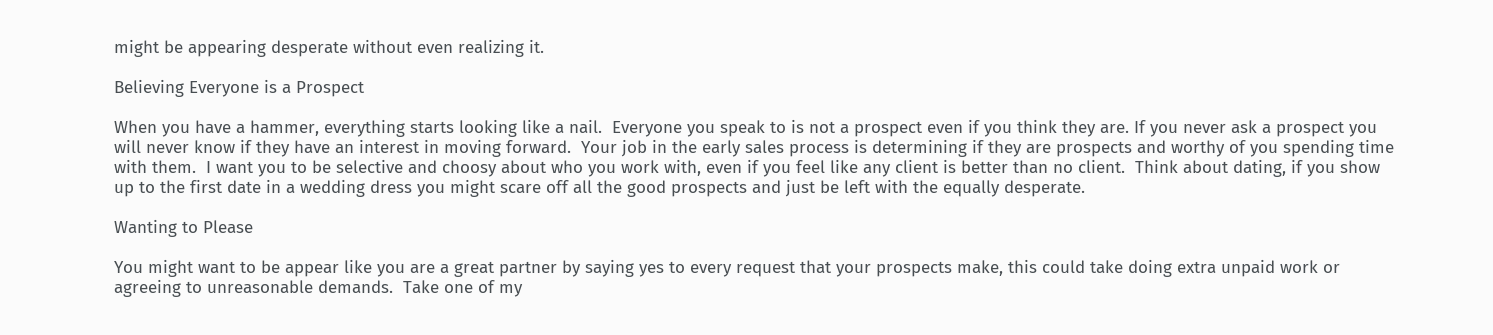might be appearing desperate without even realizing it.

Believing Everyone is a Prospect

When you have a hammer, everything starts looking like a nail.  Everyone you speak to is not a prospect even if you think they are. If you never ask a prospect you will never know if they have an interest in moving forward.  Your job in the early sales process is determining if they are prospects and worthy of you spending time with them.  I want you to be selective and choosy about who you work with, even if you feel like any client is better than no client.  Think about dating, if you show up to the first date in a wedding dress you might scare off all the good prospects and just be left with the equally desperate.

Wanting to Please

You might want to be appear like you are a great partner by saying yes to every request that your prospects make, this could take doing extra unpaid work or agreeing to unreasonable demands.  Take one of my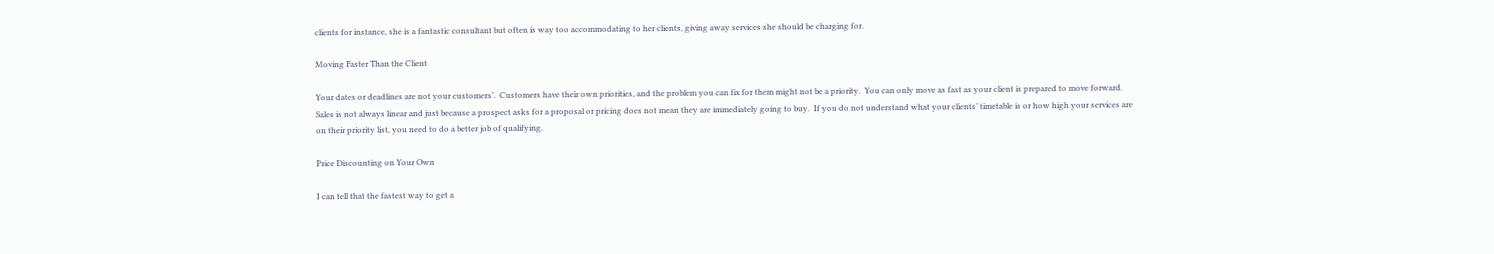clients for instance, she is a fantastic consultant but often is way too accommodating to her clients, giving away services she should be charging for.

Moving Faster Than the Client

Your dates or deadlines are not your customers’.  Customers have their own priorities, and the problem you can fix for them might not be a priority.  You can only move as fast as your client is prepared to move forward.  Sales is not always linear and just because a prospect asks for a proposal or pricing does not mean they are immediately going to buy.  If you do not understand what your clients’ timetable is or how high your services are on their priority list, you need to do a better job of qualifying.

Price Discounting on Your Own

I can tell that the fastest way to get a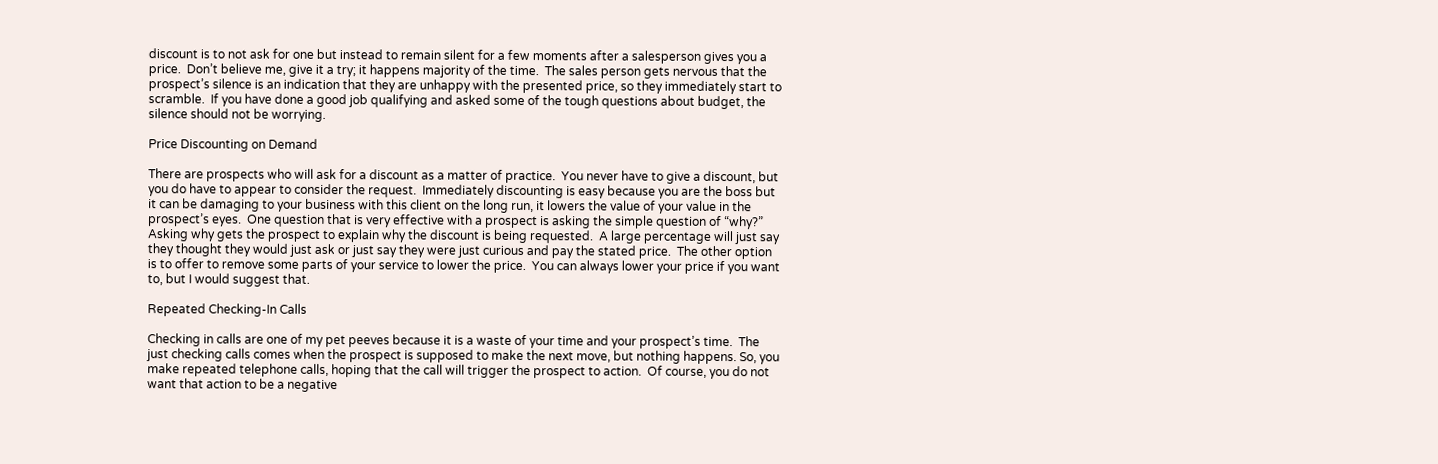discount is to not ask for one but instead to remain silent for a few moments after a salesperson gives you a price.  Don’t believe me, give it a try; it happens majority of the time.  The sales person gets nervous that the prospect’s silence is an indication that they are unhappy with the presented price, so they immediately start to scramble.  If you have done a good job qualifying and asked some of the tough questions about budget, the silence should not be worrying.

Price Discounting on Demand

There are prospects who will ask for a discount as a matter of practice.  You never have to give a discount, but you do have to appear to consider the request.  Immediately discounting is easy because you are the boss but it can be damaging to your business with this client on the long run, it lowers the value of your value in the prospect’s eyes.  One question that is very effective with a prospect is asking the simple question of “why?”  Asking why gets the prospect to explain why the discount is being requested.  A large percentage will just say they thought they would just ask or just say they were just curious and pay the stated price.  The other option is to offer to remove some parts of your service to lower the price.  You can always lower your price if you want to, but I would suggest that.

Repeated Checking-In Calls

Checking in calls are one of my pet peeves because it is a waste of your time and your prospect’s time.  The just checking calls comes when the prospect is supposed to make the next move, but nothing happens. So, you make repeated telephone calls, hoping that the call will trigger the prospect to action.  Of course, you do not want that action to be a negative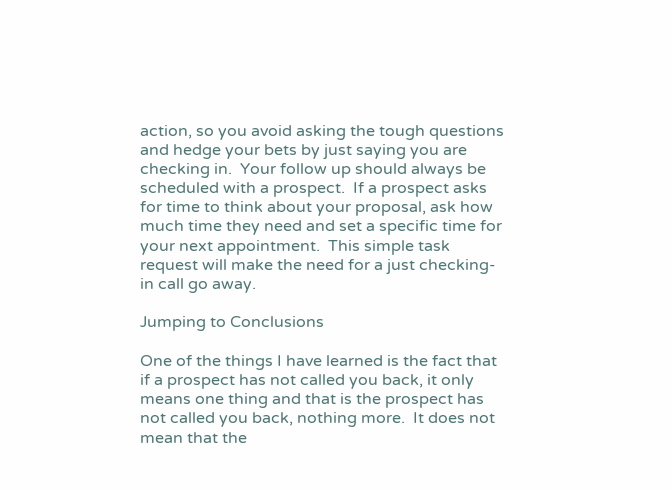action, so you avoid asking the tough questions and hedge your bets by just saying you are checking in.  Your follow up should always be scheduled with a prospect.  If a prospect asks for time to think about your proposal, ask how much time they need and set a specific time for your next appointment.  This simple task request will make the need for a just checking-in call go away.

Jumping to Conclusions

One of the things I have learned is the fact that if a prospect has not called you back, it only means one thing and that is the prospect has not called you back, nothing more.  It does not mean that the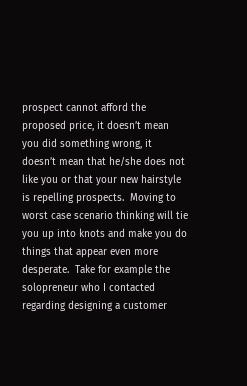prospect cannot afford the proposed price, it doesn’t mean you did something wrong, it doesn’t mean that he/she does not like you or that your new hairstyle is repelling prospects.  Moving to worst case scenario thinking will tie you up into knots and make you do things that appear even more desperate.  Take for example the solopreneur who I contacted regarding designing a customer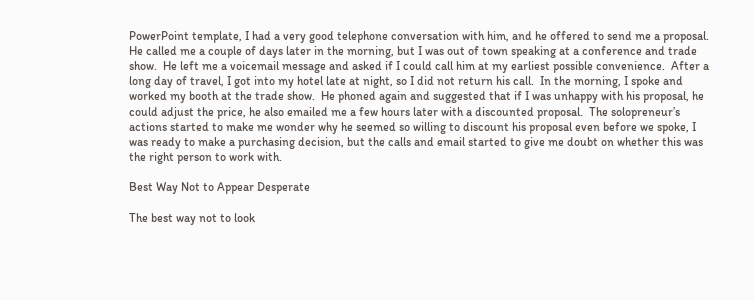PowerPoint template, I had a very good telephone conversation with him, and he offered to send me a proposal.  He called me a couple of days later in the morning, but I was out of town speaking at a conference and trade show.  He left me a voicemail message and asked if I could call him at my earliest possible convenience.  After a long day of travel, I got into my hotel late at night, so I did not return his call.  In the morning, I spoke and worked my booth at the trade show.  He phoned again and suggested that if I was unhappy with his proposal, he could adjust the price, he also emailed me a few hours later with a discounted proposal.  The solopreneur’s actions started to make me wonder why he seemed so willing to discount his proposal even before we spoke, I was ready to make a purchasing decision, but the calls and email started to give me doubt on whether this was the right person to work with.

Best Way Not to Appear Desperate

The best way not to look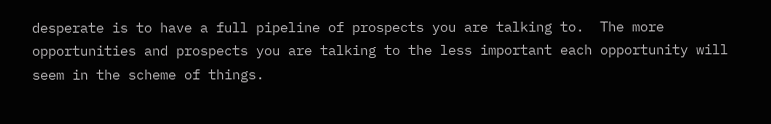desperate is to have a full pipeline of prospects you are talking to.  The more opportunities and prospects you are talking to the less important each opportunity will seem in the scheme of things.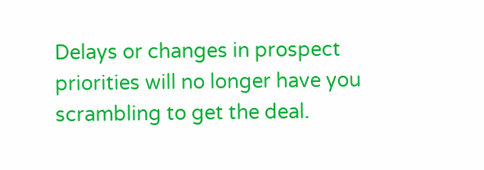Delays or changes in prospect priorities will no longer have you scrambling to get the deal.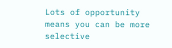Lots of opportunity means you can be more selective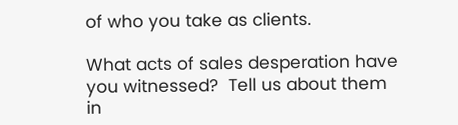of who you take as clients.

What acts of sales desperation have you witnessed?  Tell us about them in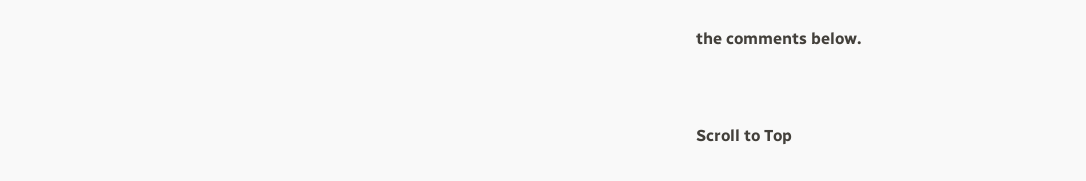the comments below.


Scroll to Top